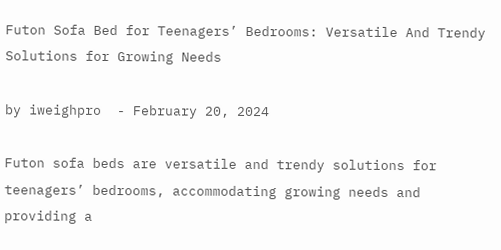Futon Sofa Bed for Teenagers’ Bedrooms: Versatile And Trendy Solutions for Growing Needs

by iweighpro  - February 20, 2024

Futon sofa beds are versatile and trendy solutions for teenagers’ bedrooms, accommodating growing needs and providing a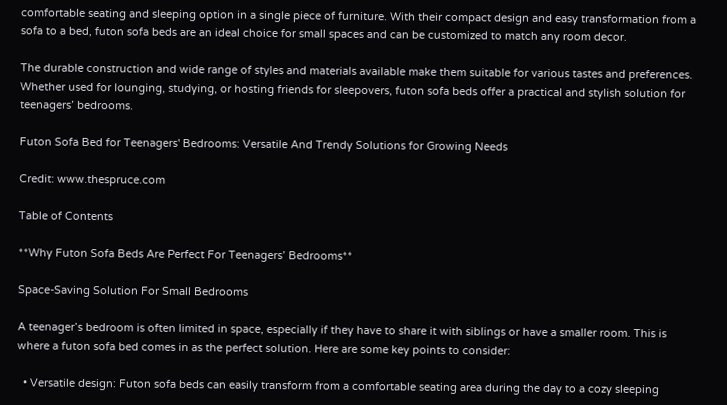comfortable seating and sleeping option in a single piece of furniture. With their compact design and easy transformation from a sofa to a bed, futon sofa beds are an ideal choice for small spaces and can be customized to match any room decor.

The durable construction and wide range of styles and materials available make them suitable for various tastes and preferences. Whether used for lounging, studying, or hosting friends for sleepovers, futon sofa beds offer a practical and stylish solution for teenagers’ bedrooms.

Futon Sofa Bed for Teenagers' Bedrooms: Versatile And Trendy Solutions for Growing Needs

Credit: www.thespruce.com

Table of Contents

**Why Futon Sofa Beds Are Perfect For Teenagers’ Bedrooms**

Space-Saving Solution For Small Bedrooms

A teenager’s bedroom is often limited in space, especially if they have to share it with siblings or have a smaller room. This is where a futon sofa bed comes in as the perfect solution. Here are some key points to consider:

  • Versatile design: Futon sofa beds can easily transform from a comfortable seating area during the day to a cozy sleeping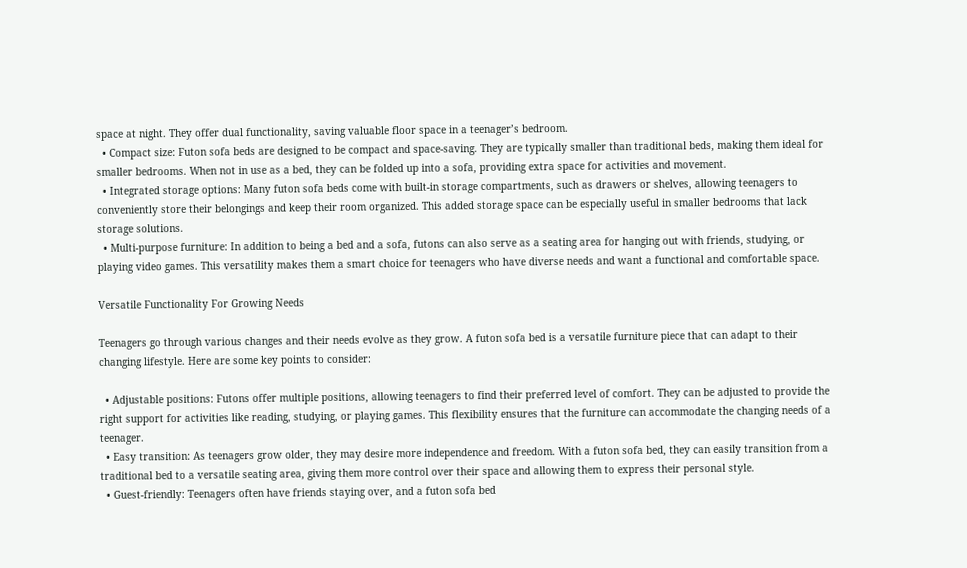space at night. They offer dual functionality, saving valuable floor space in a teenager’s bedroom.
  • Compact size: Futon sofa beds are designed to be compact and space-saving. They are typically smaller than traditional beds, making them ideal for smaller bedrooms. When not in use as a bed, they can be folded up into a sofa, providing extra space for activities and movement.
  • Integrated storage options: Many futon sofa beds come with built-in storage compartments, such as drawers or shelves, allowing teenagers to conveniently store their belongings and keep their room organized. This added storage space can be especially useful in smaller bedrooms that lack storage solutions.
  • Multi-purpose furniture: In addition to being a bed and a sofa, futons can also serve as a seating area for hanging out with friends, studying, or playing video games. This versatility makes them a smart choice for teenagers who have diverse needs and want a functional and comfortable space.

Versatile Functionality For Growing Needs

Teenagers go through various changes and their needs evolve as they grow. A futon sofa bed is a versatile furniture piece that can adapt to their changing lifestyle. Here are some key points to consider:

  • Adjustable positions: Futons offer multiple positions, allowing teenagers to find their preferred level of comfort. They can be adjusted to provide the right support for activities like reading, studying, or playing games. This flexibility ensures that the furniture can accommodate the changing needs of a teenager.
  • Easy transition: As teenagers grow older, they may desire more independence and freedom. With a futon sofa bed, they can easily transition from a traditional bed to a versatile seating area, giving them more control over their space and allowing them to express their personal style.
  • Guest-friendly: Teenagers often have friends staying over, and a futon sofa bed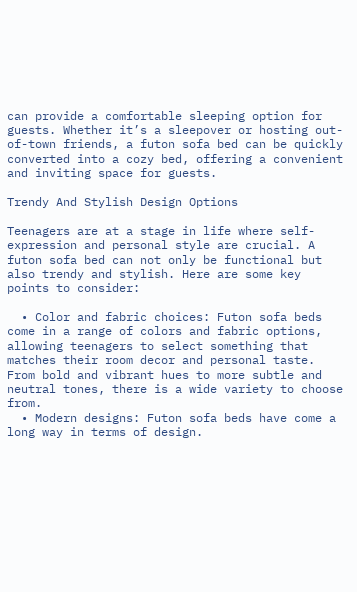can provide a comfortable sleeping option for guests. Whether it’s a sleepover or hosting out-of-town friends, a futon sofa bed can be quickly converted into a cozy bed, offering a convenient and inviting space for guests.

Trendy And Stylish Design Options

Teenagers are at a stage in life where self-expression and personal style are crucial. A futon sofa bed can not only be functional but also trendy and stylish. Here are some key points to consider:

  • Color and fabric choices: Futon sofa beds come in a range of colors and fabric options, allowing teenagers to select something that matches their room decor and personal taste. From bold and vibrant hues to more subtle and neutral tones, there is a wide variety to choose from.
  • Modern designs: Futon sofa beds have come a long way in terms of design.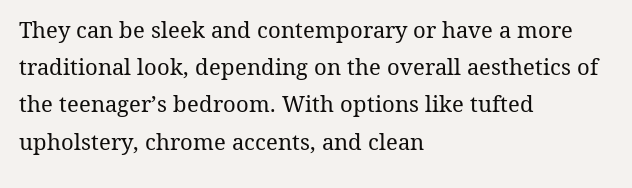They can be sleek and contemporary or have a more traditional look, depending on the overall aesthetics of the teenager’s bedroom. With options like tufted upholstery, chrome accents, and clean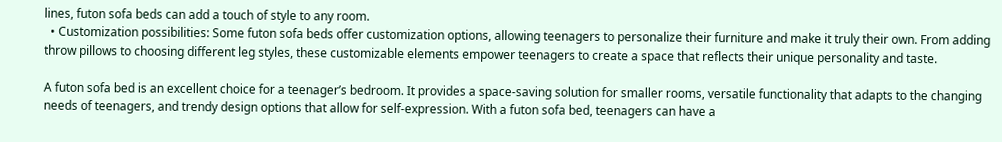lines, futon sofa beds can add a touch of style to any room.
  • Customization possibilities: Some futon sofa beds offer customization options, allowing teenagers to personalize their furniture and make it truly their own. From adding throw pillows to choosing different leg styles, these customizable elements empower teenagers to create a space that reflects their unique personality and taste.

A futon sofa bed is an excellent choice for a teenager’s bedroom. It provides a space-saving solution for smaller rooms, versatile functionality that adapts to the changing needs of teenagers, and trendy design options that allow for self-expression. With a futon sofa bed, teenagers can have a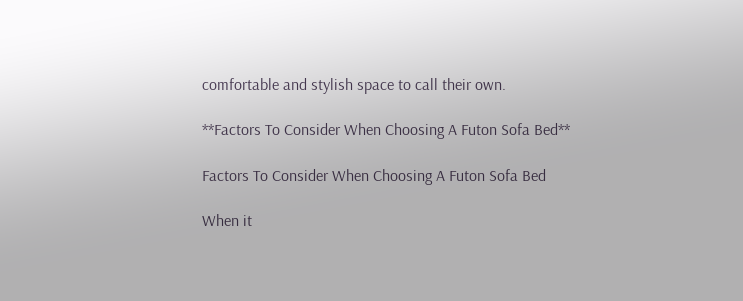comfortable and stylish space to call their own.

**Factors To Consider When Choosing A Futon Sofa Bed**

Factors To Consider When Choosing A Futon Sofa Bed

When it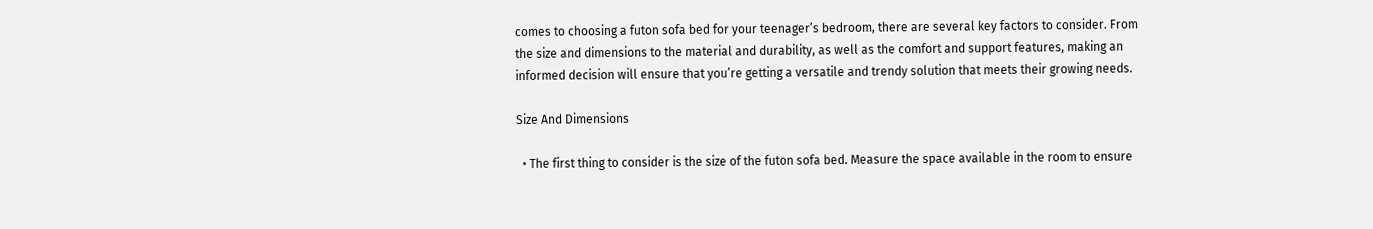comes to choosing a futon sofa bed for your teenager’s bedroom, there are several key factors to consider. From the size and dimensions to the material and durability, as well as the comfort and support features, making an informed decision will ensure that you’re getting a versatile and trendy solution that meets their growing needs.

Size And Dimensions

  • The first thing to consider is the size of the futon sofa bed. Measure the space available in the room to ensure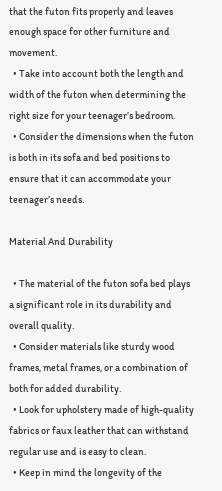that the futon fits properly and leaves enough space for other furniture and movement.
  • Take into account both the length and width of the futon when determining the right size for your teenager’s bedroom.
  • Consider the dimensions when the futon is both in its sofa and bed positions to ensure that it can accommodate your teenager’s needs.

Material And Durability

  • The material of the futon sofa bed plays a significant role in its durability and overall quality.
  • Consider materials like sturdy wood frames, metal frames, or a combination of both for added durability.
  • Look for upholstery made of high-quality fabrics or faux leather that can withstand regular use and is easy to clean.
  • Keep in mind the longevity of the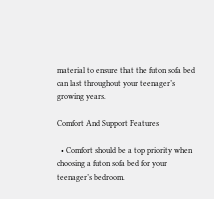material to ensure that the futon sofa bed can last throughout your teenager’s growing years.

Comfort And Support Features

  • Comfort should be a top priority when choosing a futon sofa bed for your teenager’s bedroom.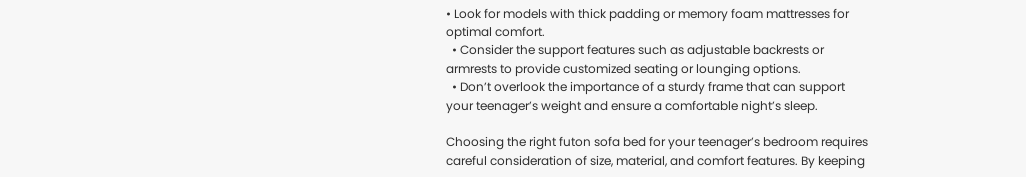• Look for models with thick padding or memory foam mattresses for optimal comfort.
  • Consider the support features such as adjustable backrests or armrests to provide customized seating or lounging options.
  • Don’t overlook the importance of a sturdy frame that can support your teenager’s weight and ensure a comfortable night’s sleep.

Choosing the right futon sofa bed for your teenager’s bedroom requires careful consideration of size, material, and comfort features. By keeping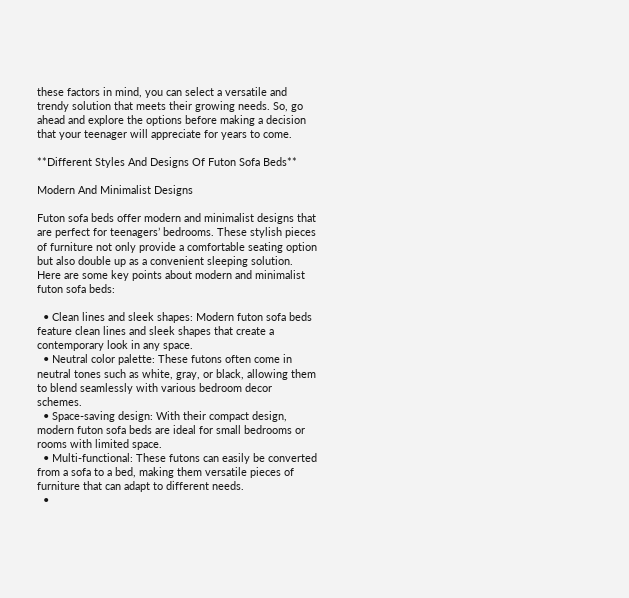these factors in mind, you can select a versatile and trendy solution that meets their growing needs. So, go ahead and explore the options before making a decision that your teenager will appreciate for years to come.

**Different Styles And Designs Of Futon Sofa Beds**

Modern And Minimalist Designs

Futon sofa beds offer modern and minimalist designs that are perfect for teenagers’ bedrooms. These stylish pieces of furniture not only provide a comfortable seating option but also double up as a convenient sleeping solution. Here are some key points about modern and minimalist futon sofa beds:

  • Clean lines and sleek shapes: Modern futon sofa beds feature clean lines and sleek shapes that create a contemporary look in any space.
  • Neutral color palette: These futons often come in neutral tones such as white, gray, or black, allowing them to blend seamlessly with various bedroom decor schemes.
  • Space-saving design: With their compact design, modern futon sofa beds are ideal for small bedrooms or rooms with limited space.
  • Multi-functional: These futons can easily be converted from a sofa to a bed, making them versatile pieces of furniture that can adapt to different needs.
  •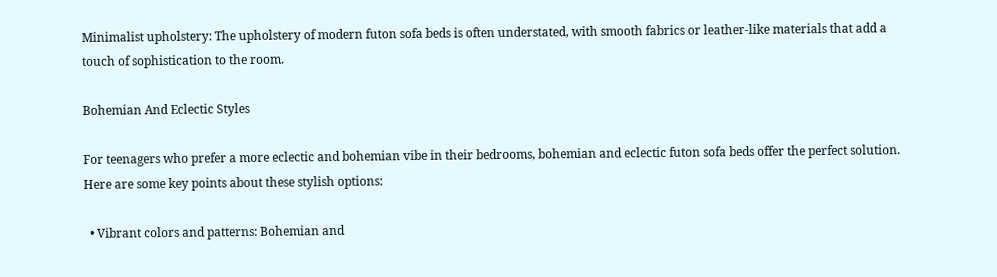Minimalist upholstery: The upholstery of modern futon sofa beds is often understated, with smooth fabrics or leather-like materials that add a touch of sophistication to the room.

Bohemian And Eclectic Styles

For teenagers who prefer a more eclectic and bohemian vibe in their bedrooms, bohemian and eclectic futon sofa beds offer the perfect solution. Here are some key points about these stylish options:

  • Vibrant colors and patterns: Bohemian and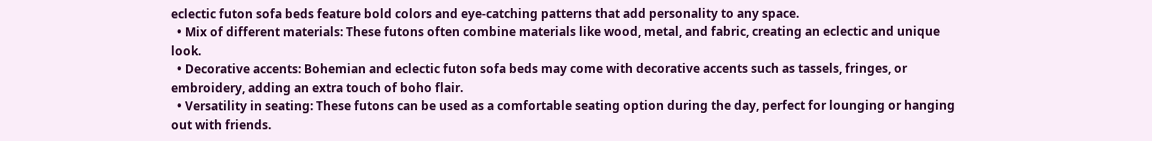eclectic futon sofa beds feature bold colors and eye-catching patterns that add personality to any space.
  • Mix of different materials: These futons often combine materials like wood, metal, and fabric, creating an eclectic and unique look.
  • Decorative accents: Bohemian and eclectic futon sofa beds may come with decorative accents such as tassels, fringes, or embroidery, adding an extra touch of boho flair.
  • Versatility in seating: These futons can be used as a comfortable seating option during the day, perfect for lounging or hanging out with friends.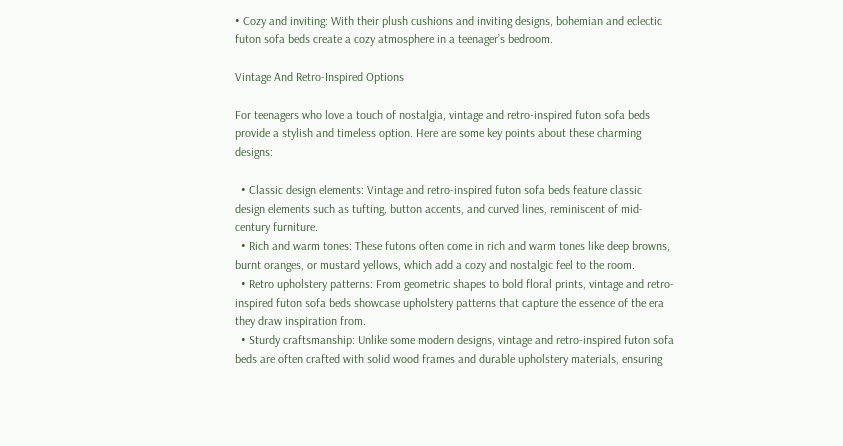• Cozy and inviting: With their plush cushions and inviting designs, bohemian and eclectic futon sofa beds create a cozy atmosphere in a teenager’s bedroom.

Vintage And Retro-Inspired Options

For teenagers who love a touch of nostalgia, vintage and retro-inspired futon sofa beds provide a stylish and timeless option. Here are some key points about these charming designs:

  • Classic design elements: Vintage and retro-inspired futon sofa beds feature classic design elements such as tufting, button accents, and curved lines, reminiscent of mid-century furniture.
  • Rich and warm tones: These futons often come in rich and warm tones like deep browns, burnt oranges, or mustard yellows, which add a cozy and nostalgic feel to the room.
  • Retro upholstery patterns: From geometric shapes to bold floral prints, vintage and retro-inspired futon sofa beds showcase upholstery patterns that capture the essence of the era they draw inspiration from.
  • Sturdy craftsmanship: Unlike some modern designs, vintage and retro-inspired futon sofa beds are often crafted with solid wood frames and durable upholstery materials, ensuring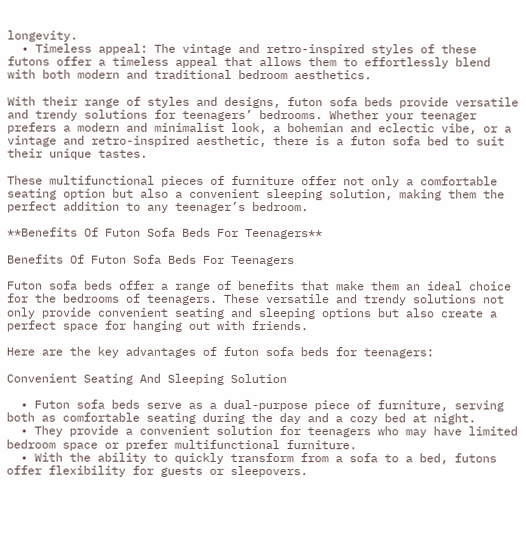longevity.
  • Timeless appeal: The vintage and retro-inspired styles of these futons offer a timeless appeal that allows them to effortlessly blend with both modern and traditional bedroom aesthetics.

With their range of styles and designs, futon sofa beds provide versatile and trendy solutions for teenagers’ bedrooms. Whether your teenager prefers a modern and minimalist look, a bohemian and eclectic vibe, or a vintage and retro-inspired aesthetic, there is a futon sofa bed to suit their unique tastes.

These multifunctional pieces of furniture offer not only a comfortable seating option but also a convenient sleeping solution, making them the perfect addition to any teenager’s bedroom.

**Benefits Of Futon Sofa Beds For Teenagers**

Benefits Of Futon Sofa Beds For Teenagers

Futon sofa beds offer a range of benefits that make them an ideal choice for the bedrooms of teenagers. These versatile and trendy solutions not only provide convenient seating and sleeping options but also create a perfect space for hanging out with friends.

Here are the key advantages of futon sofa beds for teenagers:

Convenient Seating And Sleeping Solution

  • Futon sofa beds serve as a dual-purpose piece of furniture, serving both as comfortable seating during the day and a cozy bed at night.
  • They provide a convenient solution for teenagers who may have limited bedroom space or prefer multifunctional furniture.
  • With the ability to quickly transform from a sofa to a bed, futons offer flexibility for guests or sleepovers.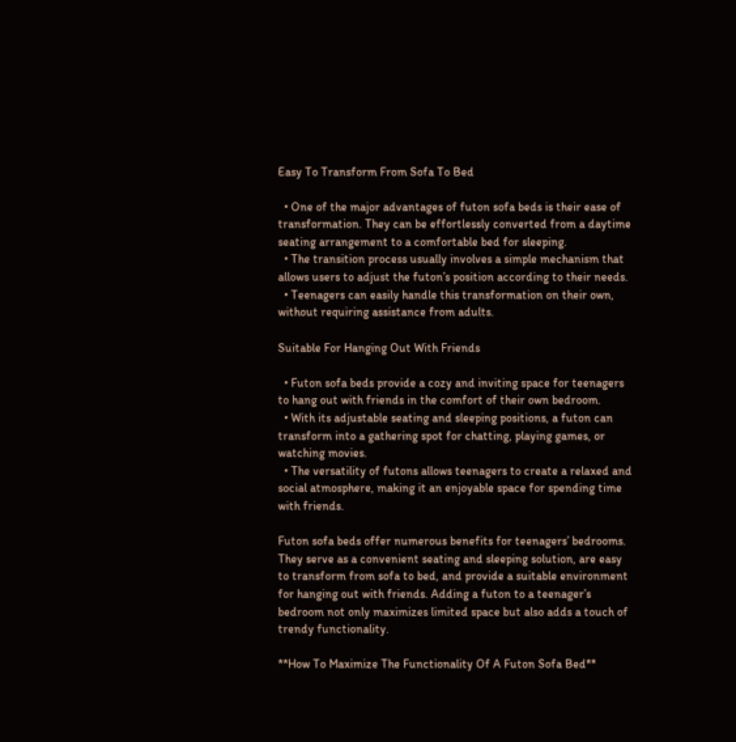Easy To Transform From Sofa To Bed

  • One of the major advantages of futon sofa beds is their ease of transformation. They can be effortlessly converted from a daytime seating arrangement to a comfortable bed for sleeping.
  • The transition process usually involves a simple mechanism that allows users to adjust the futon’s position according to their needs.
  • Teenagers can easily handle this transformation on their own, without requiring assistance from adults.

Suitable For Hanging Out With Friends

  • Futon sofa beds provide a cozy and inviting space for teenagers to hang out with friends in the comfort of their own bedroom.
  • With its adjustable seating and sleeping positions, a futon can transform into a gathering spot for chatting, playing games, or watching movies.
  • The versatility of futons allows teenagers to create a relaxed and social atmosphere, making it an enjoyable space for spending time with friends.

Futon sofa beds offer numerous benefits for teenagers’ bedrooms. They serve as a convenient seating and sleeping solution, are easy to transform from sofa to bed, and provide a suitable environment for hanging out with friends. Adding a futon to a teenager’s bedroom not only maximizes limited space but also adds a touch of trendy functionality.

**How To Maximize The Functionality Of A Futon Sofa Bed**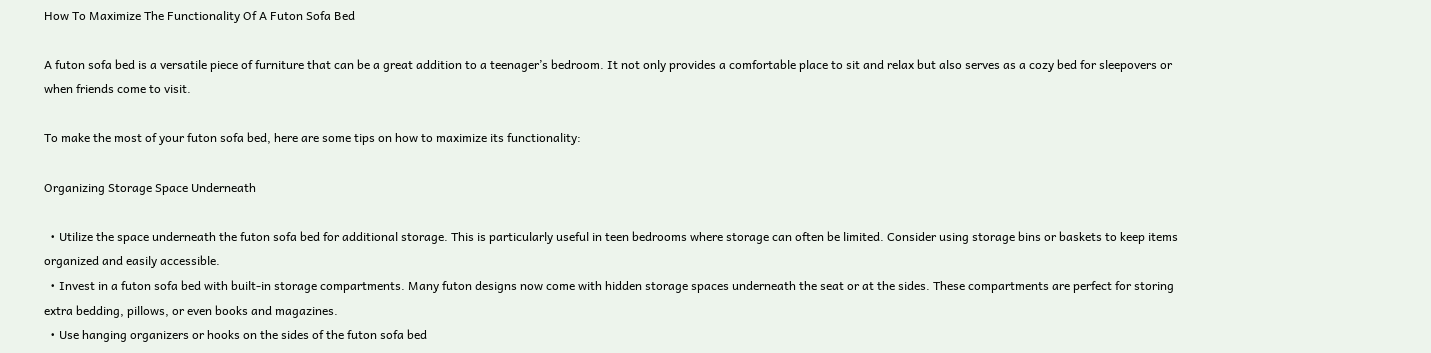How To Maximize The Functionality Of A Futon Sofa Bed

A futon sofa bed is a versatile piece of furniture that can be a great addition to a teenager’s bedroom. It not only provides a comfortable place to sit and relax but also serves as a cozy bed for sleepovers or when friends come to visit.

To make the most of your futon sofa bed, here are some tips on how to maximize its functionality:

Organizing Storage Space Underneath

  • Utilize the space underneath the futon sofa bed for additional storage. This is particularly useful in teen bedrooms where storage can often be limited. Consider using storage bins or baskets to keep items organized and easily accessible.
  • Invest in a futon sofa bed with built-in storage compartments. Many futon designs now come with hidden storage spaces underneath the seat or at the sides. These compartments are perfect for storing extra bedding, pillows, or even books and magazines.
  • Use hanging organizers or hooks on the sides of the futon sofa bed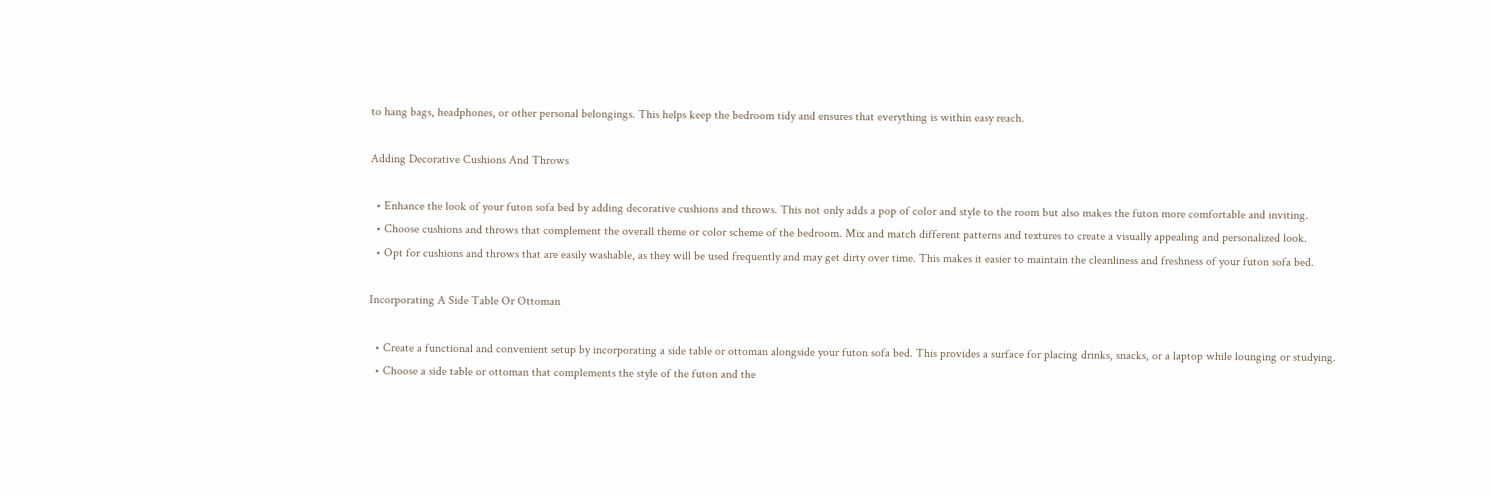to hang bags, headphones, or other personal belongings. This helps keep the bedroom tidy and ensures that everything is within easy reach.

Adding Decorative Cushions And Throws

  • Enhance the look of your futon sofa bed by adding decorative cushions and throws. This not only adds a pop of color and style to the room but also makes the futon more comfortable and inviting.
  • Choose cushions and throws that complement the overall theme or color scheme of the bedroom. Mix and match different patterns and textures to create a visually appealing and personalized look.
  • Opt for cushions and throws that are easily washable, as they will be used frequently and may get dirty over time. This makes it easier to maintain the cleanliness and freshness of your futon sofa bed.

Incorporating A Side Table Or Ottoman

  • Create a functional and convenient setup by incorporating a side table or ottoman alongside your futon sofa bed. This provides a surface for placing drinks, snacks, or a laptop while lounging or studying.
  • Choose a side table or ottoman that complements the style of the futon and the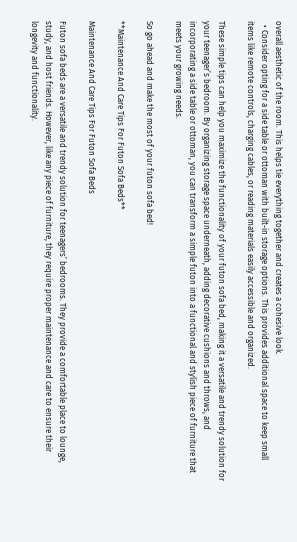overall aesthetic of the room. This helps tie everything together and creates a cohesive look.
  • Consider opting for a side table or ottoman with built-in storage options. This provides additional space to keep small items like remote controls, charging cables, or reading materials easily accessible and organized.

These simple tips can help you maximize the functionality of your futon sofa bed, making it a versatile and trendy solution for your teenager’s bedroom. By organizing storage space underneath, adding decorative cushions and throws, and incorporating a side table or ottoman, you can transform a simple futon into a functional and stylish piece of furniture that meets your growing needs.

So go ahead and make the most of your futon sofa bed!

**Maintenance And Care Tips For Futon Sofa Beds**

Maintenance And Care Tips For Futon Sofa Beds

Futon sofa beds are a versatile and trendy solution for teenagers’ bedrooms. They provide a comfortable place to lounge, study, and host friends. However, like any piece of furniture, they require proper maintenance and care to ensure their longevity and functionality.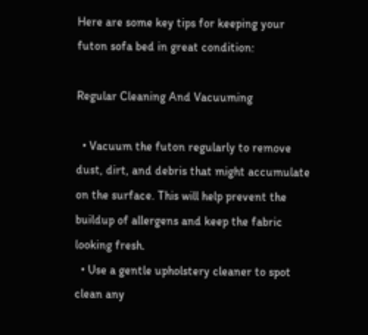Here are some key tips for keeping your futon sofa bed in great condition:

Regular Cleaning And Vacuuming

  • Vacuum the futon regularly to remove dust, dirt, and debris that might accumulate on the surface. This will help prevent the buildup of allergens and keep the fabric looking fresh.
  • Use a gentle upholstery cleaner to spot clean any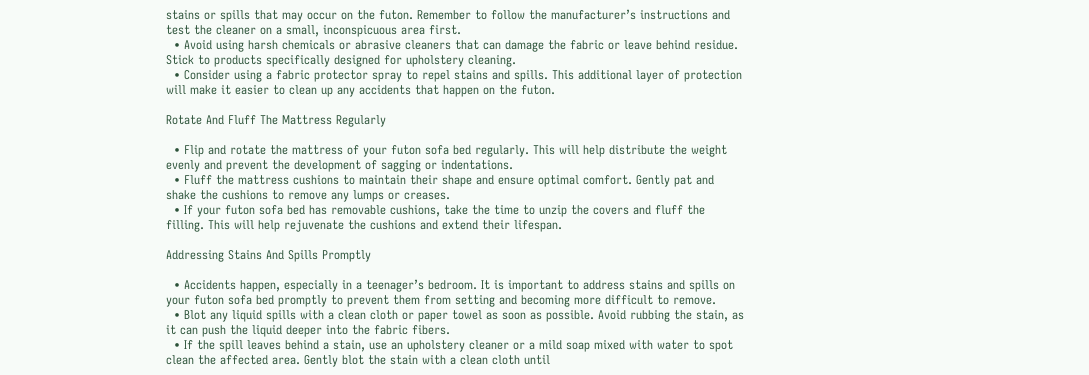stains or spills that may occur on the futon. Remember to follow the manufacturer’s instructions and test the cleaner on a small, inconspicuous area first.
  • Avoid using harsh chemicals or abrasive cleaners that can damage the fabric or leave behind residue. Stick to products specifically designed for upholstery cleaning.
  • Consider using a fabric protector spray to repel stains and spills. This additional layer of protection will make it easier to clean up any accidents that happen on the futon.

Rotate And Fluff The Mattress Regularly

  • Flip and rotate the mattress of your futon sofa bed regularly. This will help distribute the weight evenly and prevent the development of sagging or indentations.
  • Fluff the mattress cushions to maintain their shape and ensure optimal comfort. Gently pat and shake the cushions to remove any lumps or creases.
  • If your futon sofa bed has removable cushions, take the time to unzip the covers and fluff the filling. This will help rejuvenate the cushions and extend their lifespan.

Addressing Stains And Spills Promptly

  • Accidents happen, especially in a teenager’s bedroom. It is important to address stains and spills on your futon sofa bed promptly to prevent them from setting and becoming more difficult to remove.
  • Blot any liquid spills with a clean cloth or paper towel as soon as possible. Avoid rubbing the stain, as it can push the liquid deeper into the fabric fibers.
  • If the spill leaves behind a stain, use an upholstery cleaner or a mild soap mixed with water to spot clean the affected area. Gently blot the stain with a clean cloth until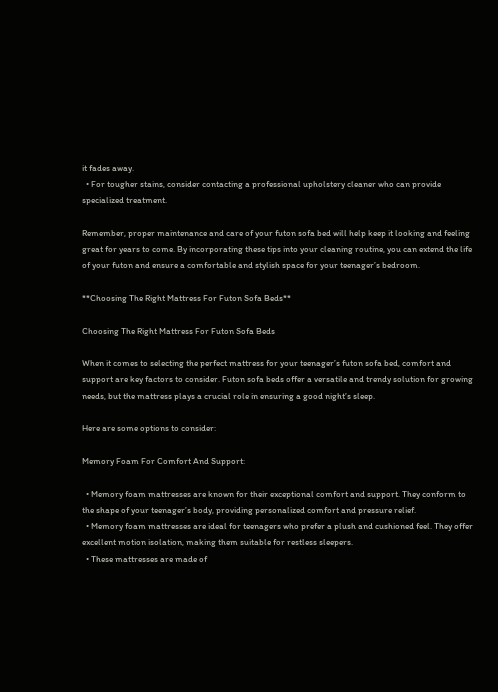it fades away.
  • For tougher stains, consider contacting a professional upholstery cleaner who can provide specialized treatment.

Remember, proper maintenance and care of your futon sofa bed will help keep it looking and feeling great for years to come. By incorporating these tips into your cleaning routine, you can extend the life of your futon and ensure a comfortable and stylish space for your teenager’s bedroom.

**Choosing The Right Mattress For Futon Sofa Beds**

Choosing The Right Mattress For Futon Sofa Beds

When it comes to selecting the perfect mattress for your teenager’s futon sofa bed, comfort and support are key factors to consider. Futon sofa beds offer a versatile and trendy solution for growing needs, but the mattress plays a crucial role in ensuring a good night’s sleep.

Here are some options to consider:

Memory Foam For Comfort And Support:

  • Memory foam mattresses are known for their exceptional comfort and support. They conform to the shape of your teenager’s body, providing personalized comfort and pressure relief.
  • Memory foam mattresses are ideal for teenagers who prefer a plush and cushioned feel. They offer excellent motion isolation, making them suitable for restless sleepers.
  • These mattresses are made of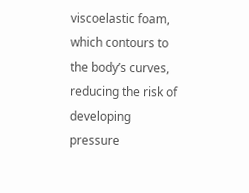viscoelastic foam, which contours to the body’s curves, reducing the risk of developing pressure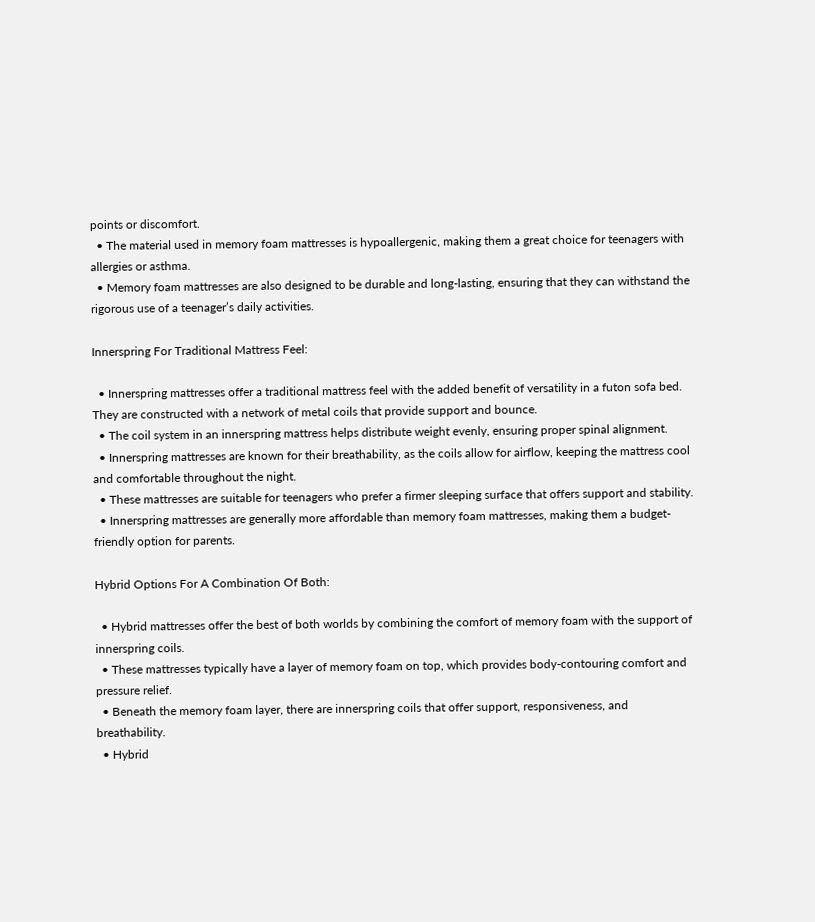points or discomfort.
  • The material used in memory foam mattresses is hypoallergenic, making them a great choice for teenagers with allergies or asthma.
  • Memory foam mattresses are also designed to be durable and long-lasting, ensuring that they can withstand the rigorous use of a teenager’s daily activities.

Innerspring For Traditional Mattress Feel:

  • Innerspring mattresses offer a traditional mattress feel with the added benefit of versatility in a futon sofa bed. They are constructed with a network of metal coils that provide support and bounce.
  • The coil system in an innerspring mattress helps distribute weight evenly, ensuring proper spinal alignment.
  • Innerspring mattresses are known for their breathability, as the coils allow for airflow, keeping the mattress cool and comfortable throughout the night.
  • These mattresses are suitable for teenagers who prefer a firmer sleeping surface that offers support and stability.
  • Innerspring mattresses are generally more affordable than memory foam mattresses, making them a budget-friendly option for parents.

Hybrid Options For A Combination Of Both:

  • Hybrid mattresses offer the best of both worlds by combining the comfort of memory foam with the support of innerspring coils.
  • These mattresses typically have a layer of memory foam on top, which provides body-contouring comfort and pressure relief.
  • Beneath the memory foam layer, there are innerspring coils that offer support, responsiveness, and breathability.
  • Hybrid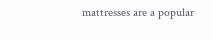mattresses are a popular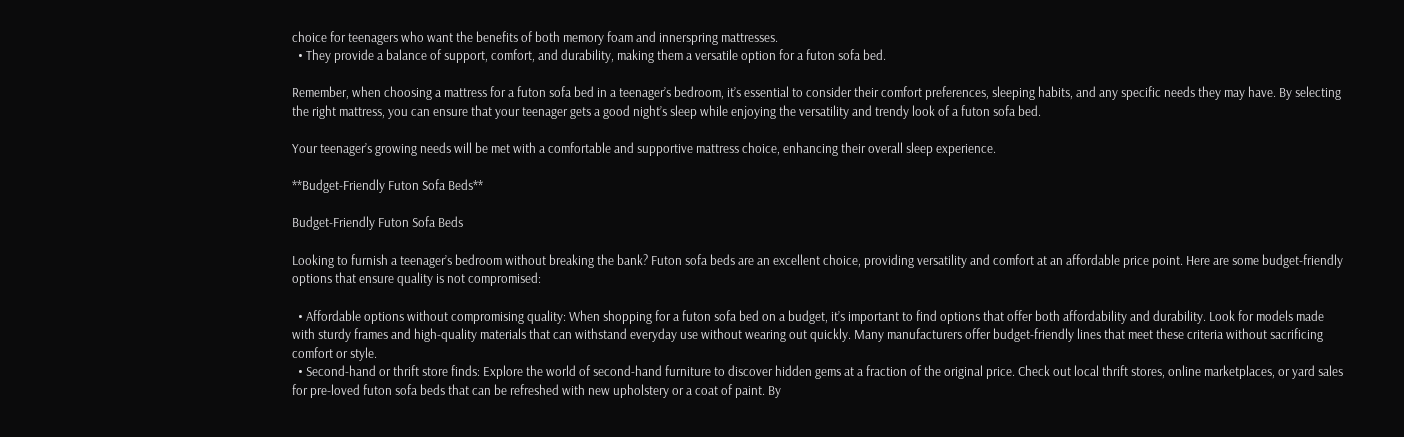choice for teenagers who want the benefits of both memory foam and innerspring mattresses.
  • They provide a balance of support, comfort, and durability, making them a versatile option for a futon sofa bed.

Remember, when choosing a mattress for a futon sofa bed in a teenager’s bedroom, it’s essential to consider their comfort preferences, sleeping habits, and any specific needs they may have. By selecting the right mattress, you can ensure that your teenager gets a good night’s sleep while enjoying the versatility and trendy look of a futon sofa bed.

Your teenager’s growing needs will be met with a comfortable and supportive mattress choice, enhancing their overall sleep experience.

**Budget-Friendly Futon Sofa Beds**

Budget-Friendly Futon Sofa Beds

Looking to furnish a teenager’s bedroom without breaking the bank? Futon sofa beds are an excellent choice, providing versatility and comfort at an affordable price point. Here are some budget-friendly options that ensure quality is not compromised:

  • Affordable options without compromising quality: When shopping for a futon sofa bed on a budget, it’s important to find options that offer both affordability and durability. Look for models made with sturdy frames and high-quality materials that can withstand everyday use without wearing out quickly. Many manufacturers offer budget-friendly lines that meet these criteria without sacrificing comfort or style.
  • Second-hand or thrift store finds: Explore the world of second-hand furniture to discover hidden gems at a fraction of the original price. Check out local thrift stores, online marketplaces, or yard sales for pre-loved futon sofa beds that can be refreshed with new upholstery or a coat of paint. By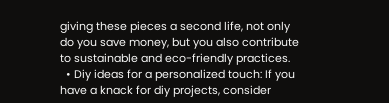giving these pieces a second life, not only do you save money, but you also contribute to sustainable and eco-friendly practices.
  • Diy ideas for a personalized touch: If you have a knack for diy projects, consider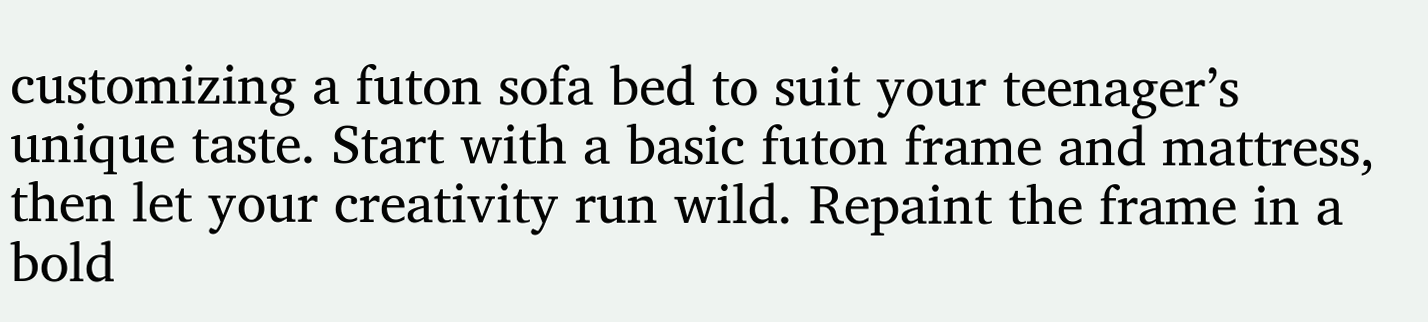customizing a futon sofa bed to suit your teenager’s unique taste. Start with a basic futon frame and mattress, then let your creativity run wild. Repaint the frame in a bold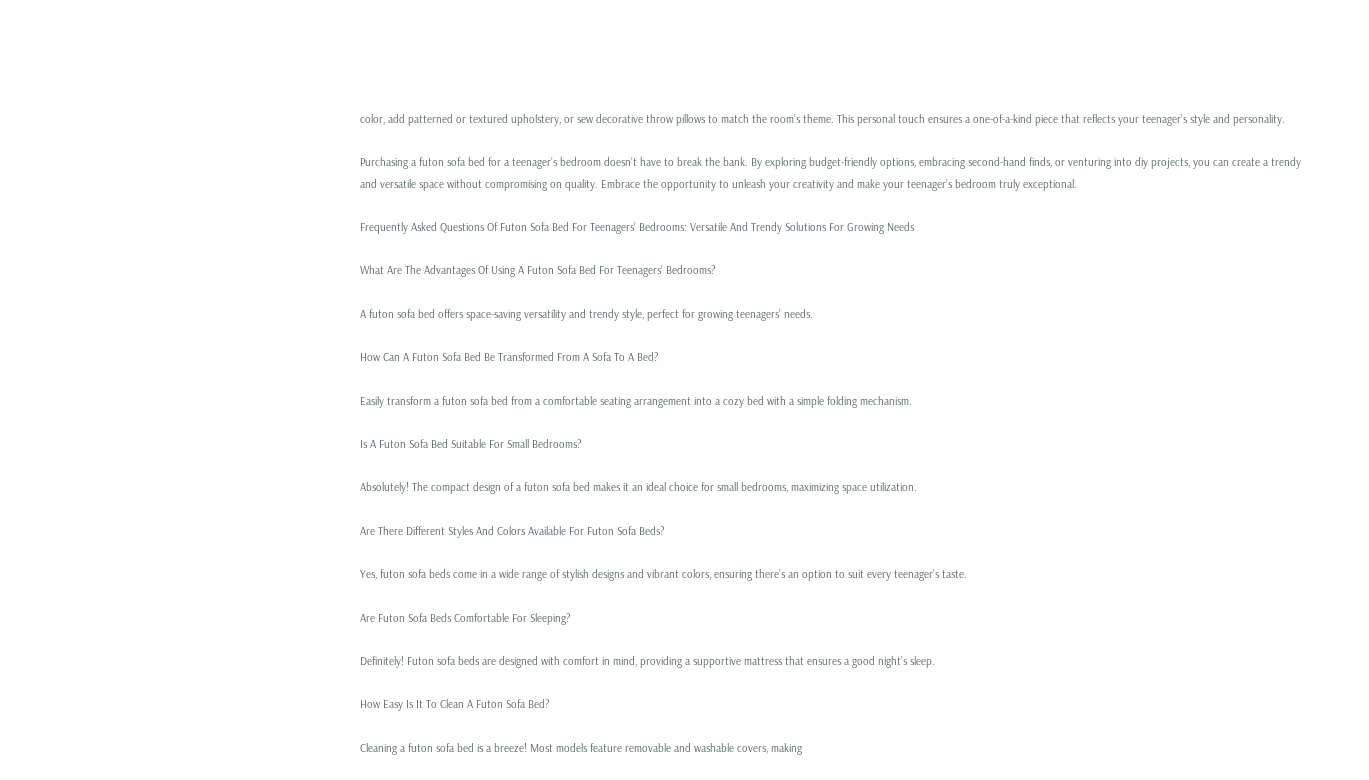color, add patterned or textured upholstery, or sew decorative throw pillows to match the room’s theme. This personal touch ensures a one-of-a-kind piece that reflects your teenager’s style and personality.

Purchasing a futon sofa bed for a teenager’s bedroom doesn’t have to break the bank. By exploring budget-friendly options, embracing second-hand finds, or venturing into diy projects, you can create a trendy and versatile space without compromising on quality. Embrace the opportunity to unleash your creativity and make your teenager’s bedroom truly exceptional.

Frequently Asked Questions Of Futon Sofa Bed For Teenagers’ Bedrooms: Versatile And Trendy Solutions For Growing Needs

What Are The Advantages Of Using A Futon Sofa Bed For Teenagers’ Bedrooms?

A futon sofa bed offers space-saving versatility and trendy style, perfect for growing teenagers’ needs.

How Can A Futon Sofa Bed Be Transformed From A Sofa To A Bed?

Easily transform a futon sofa bed from a comfortable seating arrangement into a cozy bed with a simple folding mechanism.

Is A Futon Sofa Bed Suitable For Small Bedrooms?

Absolutely! The compact design of a futon sofa bed makes it an ideal choice for small bedrooms, maximizing space utilization.

Are There Different Styles And Colors Available For Futon Sofa Beds?

Yes, futon sofa beds come in a wide range of stylish designs and vibrant colors, ensuring there’s an option to suit every teenager’s taste.

Are Futon Sofa Beds Comfortable For Sleeping?

Definitely! Futon sofa beds are designed with comfort in mind, providing a supportive mattress that ensures a good night’s sleep.

How Easy Is It To Clean A Futon Sofa Bed?

Cleaning a futon sofa bed is a breeze! Most models feature removable and washable covers, making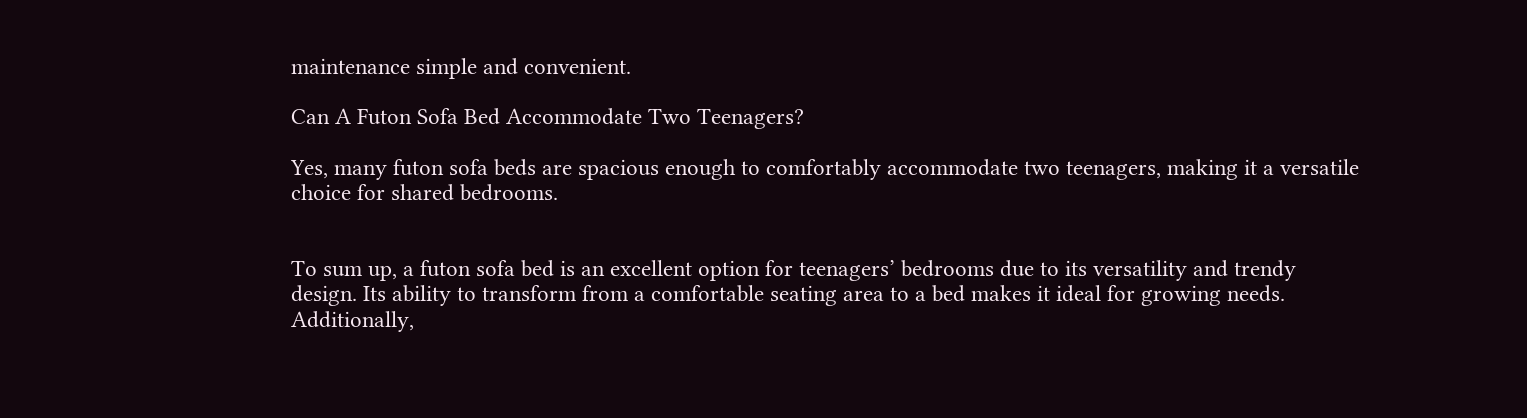maintenance simple and convenient.

Can A Futon Sofa Bed Accommodate Two Teenagers?

Yes, many futon sofa beds are spacious enough to comfortably accommodate two teenagers, making it a versatile choice for shared bedrooms.


To sum up, a futon sofa bed is an excellent option for teenagers’ bedrooms due to its versatility and trendy design. Its ability to transform from a comfortable seating area to a bed makes it ideal for growing needs. Additionally,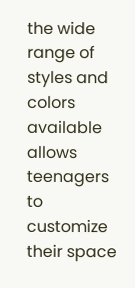the wide range of styles and colors available allows teenagers to customize their space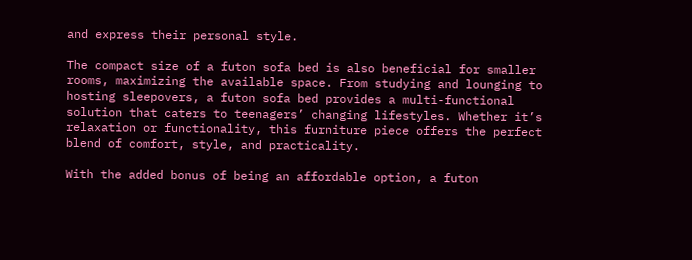and express their personal style.

The compact size of a futon sofa bed is also beneficial for smaller rooms, maximizing the available space. From studying and lounging to hosting sleepovers, a futon sofa bed provides a multi-functional solution that caters to teenagers’ changing lifestyles. Whether it’s relaxation or functionality, this furniture piece offers the perfect blend of comfort, style, and practicality.

With the added bonus of being an affordable option, a futon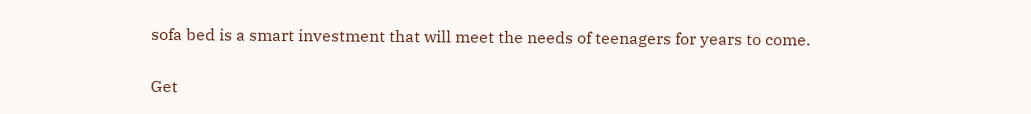sofa bed is a smart investment that will meet the needs of teenagers for years to come.


Get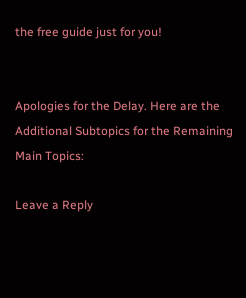the free guide just for you!


Apologies for the Delay. Here are the Additional Subtopics for the Remaining Main Topics:

Leave a Reply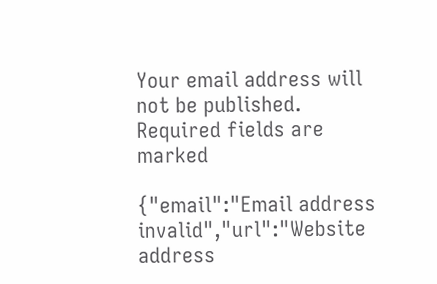Your email address will not be published. Required fields are marked

{"email":"Email address invalid","url":"Website address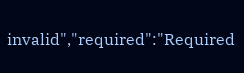invalid","required":"Required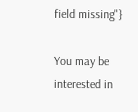field missing"}

You may be interested in